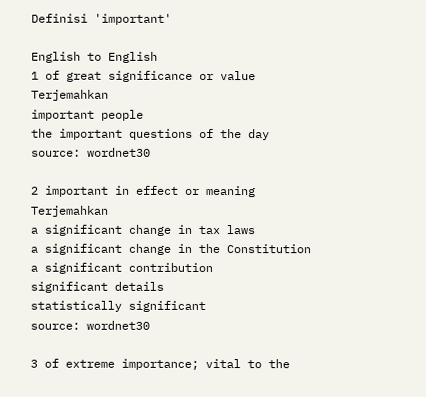Definisi 'important'

English to English
1 of great significance or value Terjemahkan
important people
the important questions of the day
source: wordnet30

2 important in effect or meaning Terjemahkan
a significant change in tax laws
a significant change in the Constitution
a significant contribution
significant details
statistically significant
source: wordnet30

3 of extreme importance; vital to the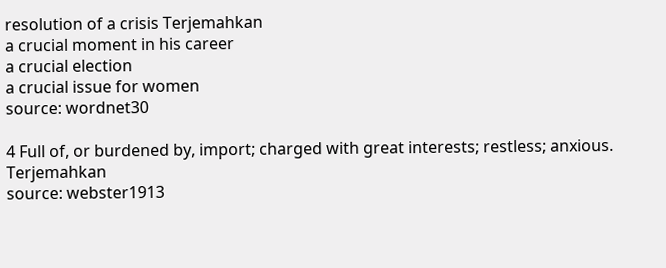resolution of a crisis Terjemahkan
a crucial moment in his career
a crucial election
a crucial issue for women
source: wordnet30

4 Full of, or burdened by, import; charged with great interests; restless; anxious. Terjemahkan
source: webster1913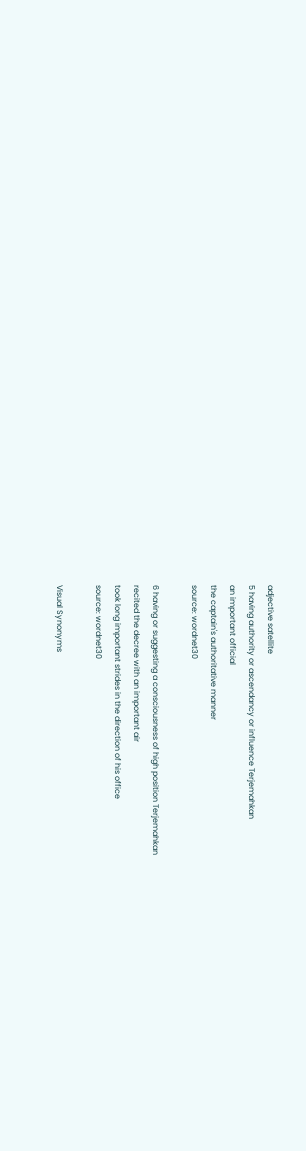adjective satellite
5 having authority or ascendancy or influence Terjemahkan
an important official
the captain's authoritative manner
source: wordnet30

6 having or suggesting a consciousness of high position Terjemahkan
recited the decree with an important air
took long important strides in the direction of his office
source: wordnet30

Visual Synonyms